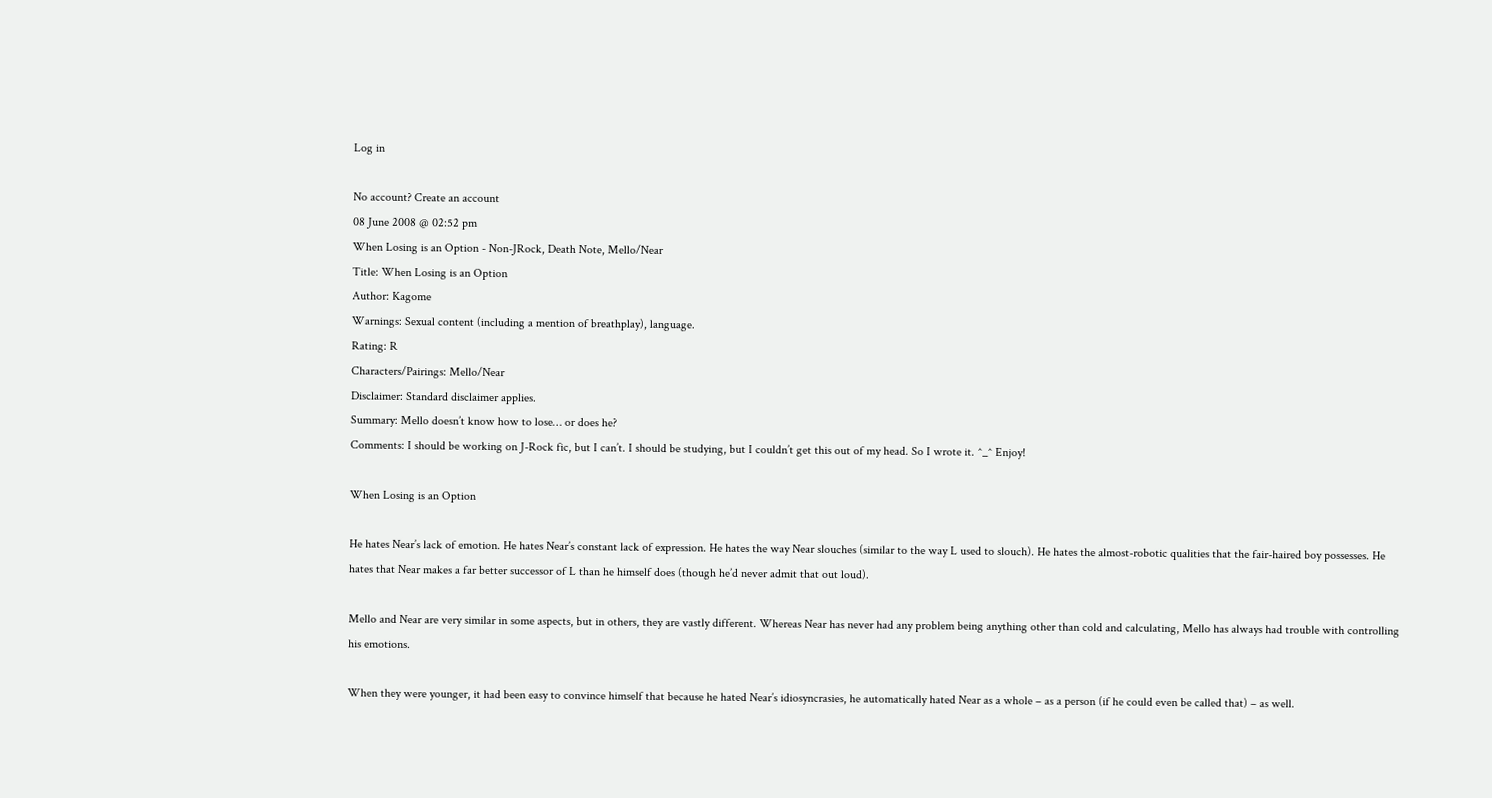Log in

No account? Create an account
08 June 2008 @ 02:52 pm
When Losing is an Option - Non-JRock, Death Note, Mello/Near
Title: When Losing is an Option
Author: Kagome
Warnings: Sexual content (including a mention of breathplay), language.
Rating: R
Characters/Pairings: Mello/Near
Disclaimer: Standard disclaimer applies.
Summary: Mello doesn’t know how to lose… or does he?
Comments: I should be working on J-Rock fic, but I can’t. I should be studying, but I couldn’t get this out of my head. So I wrote it. ^_^ Enjoy!

When Losing is an Option

He hates Near’s lack of emotion. He hates Near’s constant lack of expression. He hates the way Near slouches (similar to the way L used to slouch). He hates the almost-robotic qualities that the fair-haired boy possesses. He hates that Near makes a far better successor of L than he himself does (though he’d never admit that out loud).

Mello and Near are very similar in some aspects, but in others, they are vastly different. Whereas Near has never had any problem being anything other than cold and calculating, Mello has always had trouble with controlling his emotions.

When they were younger, it had been easy to convince himself that because he hated Near’s idiosyncrasies, he automatically hated Near as a whole – as a person (if he could even be called that) – as well.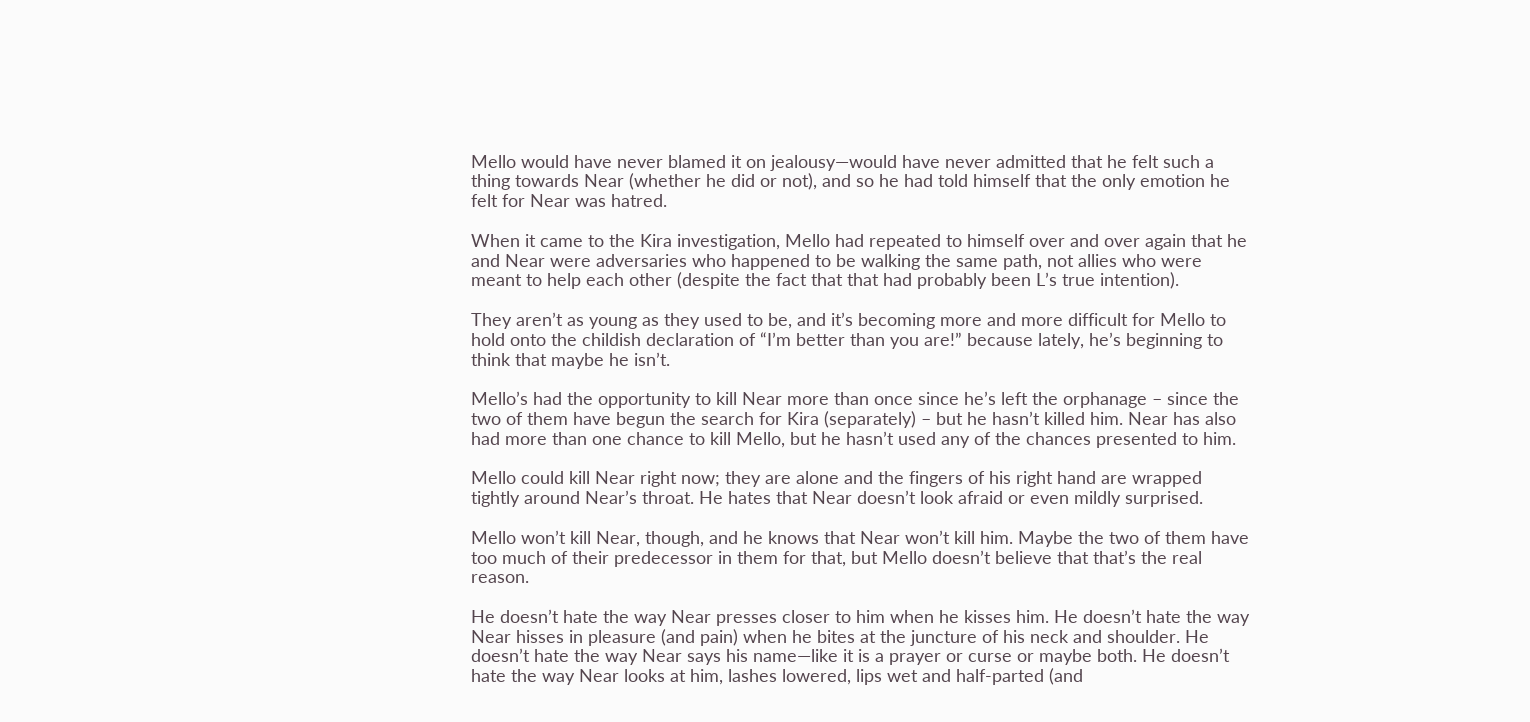Mello would have never blamed it on jealousy—would have never admitted that he felt such a thing towards Near (whether he did or not), and so he had told himself that the only emotion he felt for Near was hatred.

When it came to the Kira investigation, Mello had repeated to himself over and over again that he and Near were adversaries who happened to be walking the same path, not allies who were meant to help each other (despite the fact that that had probably been L’s true intention).

They aren’t as young as they used to be, and it’s becoming more and more difficult for Mello to hold onto the childish declaration of “I’m better than you are!” because lately, he’s beginning to think that maybe he isn’t.

Mello’s had the opportunity to kill Near more than once since he’s left the orphanage – since the two of them have begun the search for Kira (separately) – but he hasn’t killed him. Near has also had more than one chance to kill Mello, but he hasn’t used any of the chances presented to him.

Mello could kill Near right now; they are alone and the fingers of his right hand are wrapped tightly around Near’s throat. He hates that Near doesn’t look afraid or even mildly surprised.

Mello won’t kill Near, though, and he knows that Near won’t kill him. Maybe the two of them have too much of their predecessor in them for that, but Mello doesn’t believe that that’s the real reason.

He doesn’t hate the way Near presses closer to him when he kisses him. He doesn’t hate the way Near hisses in pleasure (and pain) when he bites at the juncture of his neck and shoulder. He doesn’t hate the way Near says his name—like it is a prayer or curse or maybe both. He doesn’t hate the way Near looks at him, lashes lowered, lips wet and half-parted (and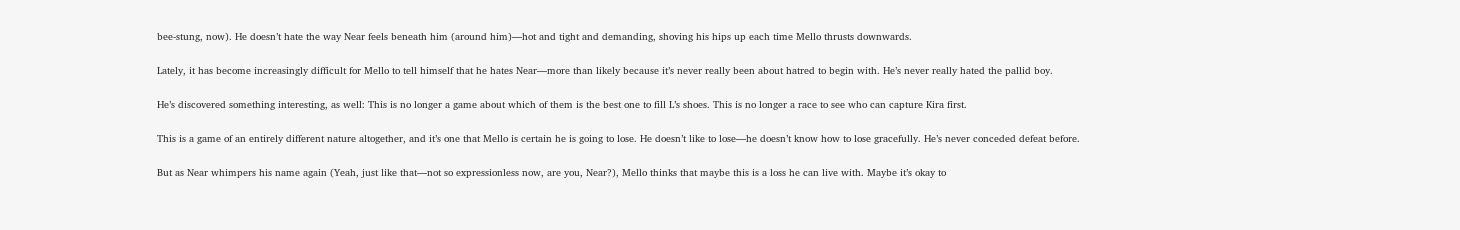bee-stung, now). He doesn’t hate the way Near feels beneath him (around him)—hot and tight and demanding, shoving his hips up each time Mello thrusts downwards.

Lately, it has become increasingly difficult for Mello to tell himself that he hates Near—more than likely because it’s never really been about hatred to begin with. He’s never really hated the pallid boy.

He’s discovered something interesting, as well: This is no longer a game about which of them is the best one to fill L’s shoes. This is no longer a race to see who can capture Kira first.

This is a game of an entirely different nature altogether, and it’s one that Mello is certain he is going to lose. He doesn’t like to lose—he doesn’t know how to lose gracefully. He’s never conceded defeat before.

But as Near whimpers his name again (Yeah, just like that—not so expressionless now, are you, Near?), Mello thinks that maybe this is a loss he can live with. Maybe it’s okay to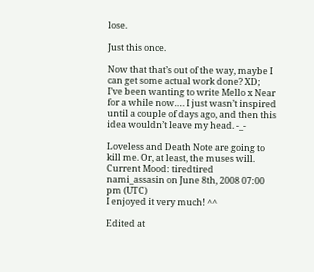lose.

Just this once.

Now that that’s out of the way, maybe I can get some actual work done? XD; I’ve been wanting to write Mello x Near for a while now…. I just wasn’t inspired until a couple of days ago, and then this idea wouldn’t leave my head. -_-

Loveless and Death Note are going to kill me. Or, at least, the muses will.
Current Mood: tiredtired
nami_assasin on June 8th, 2008 07:00 pm (UTC)
I enjoyed it very much! ^^

Edited at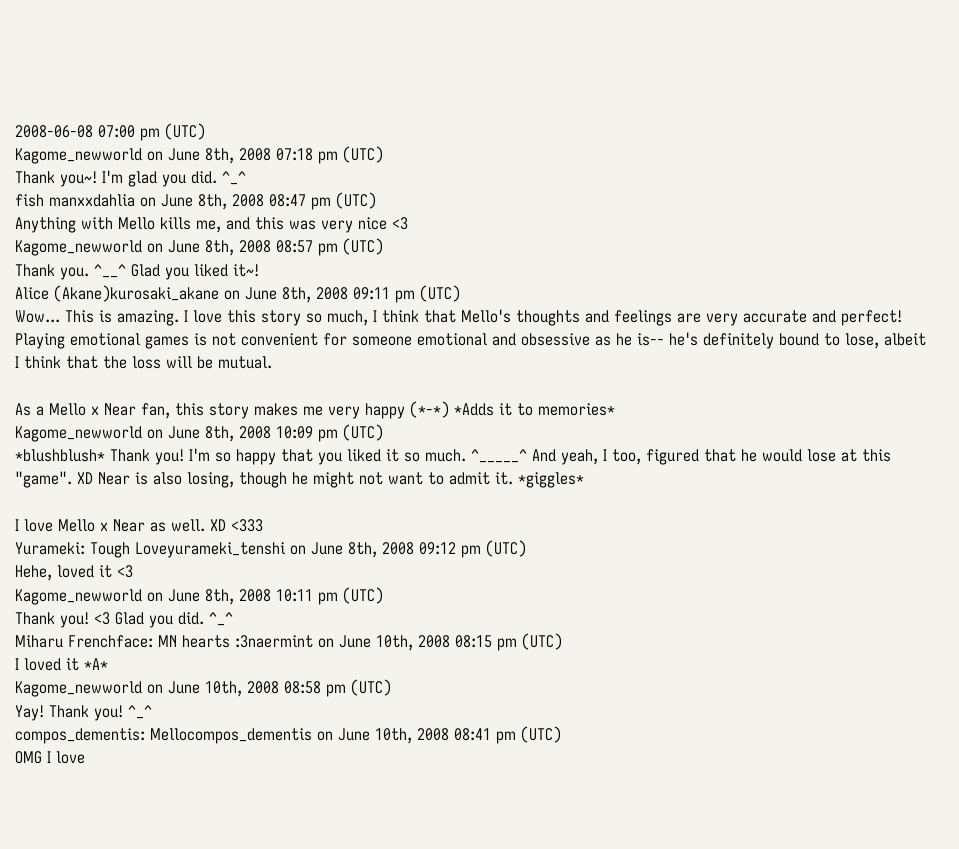2008-06-08 07:00 pm (UTC)
Kagome_newworld on June 8th, 2008 07:18 pm (UTC)
Thank you~! I'm glad you did. ^_^
fish manxxdahlia on June 8th, 2008 08:47 pm (UTC)
Anything with Mello kills me, and this was very nice <3
Kagome_newworld on June 8th, 2008 08:57 pm (UTC)
Thank you. ^__^ Glad you liked it~!
Alice (Akane)kurosaki_akane on June 8th, 2008 09:11 pm (UTC)
Wow... This is amazing. I love this story so much, I think that Mello's thoughts and feelings are very accurate and perfect! Playing emotional games is not convenient for someone emotional and obsessive as he is-- he's definitely bound to lose, albeit I think that the loss will be mutual.

As a Mello x Near fan, this story makes me very happy (*-*) *Adds it to memories*
Kagome_newworld on June 8th, 2008 10:09 pm (UTC)
*blushblush* Thank you! I'm so happy that you liked it so much. ^_____^ And yeah, I too, figured that he would lose at this "game". XD Near is also losing, though he might not want to admit it. *giggles*

I love Mello x Near as well. XD <333
Yurameki: Tough Loveyurameki_tenshi on June 8th, 2008 09:12 pm (UTC)
Hehe, loved it <3
Kagome_newworld on June 8th, 2008 10:11 pm (UTC)
Thank you! <3 Glad you did. ^_^
Miharu Frenchface: MN hearts :3naermint on June 10th, 2008 08:15 pm (UTC)
I loved it *A*
Kagome_newworld on June 10th, 2008 08:58 pm (UTC)
Yay! Thank you! ^_^
compos_dementis: Mellocompos_dementis on June 10th, 2008 08:41 pm (UTC)
OMG I love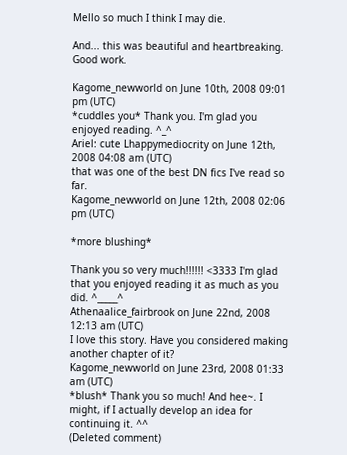Mello so much I think I may die.

And... this was beautiful and heartbreaking. Good work.

Kagome_newworld on June 10th, 2008 09:01 pm (UTC)
*cuddles you* Thank you. I'm glad you enjoyed reading. ^_^
Ariel: cute Lhappymediocrity on June 12th, 2008 04:08 am (UTC)
that was one of the best DN fics I've read so far.
Kagome_newworld on June 12th, 2008 02:06 pm (UTC)

*more blushing*

Thank you so very much!!!!!! <3333 I'm glad that you enjoyed reading it as much as you did. ^_____^
Athenaalice_fairbrook on June 22nd, 2008 12:13 am (UTC)
I love this story. Have you considered making another chapter of it?
Kagome_newworld on June 23rd, 2008 01:33 am (UTC)
*blush* Thank you so much! And hee~. I might, if I actually develop an idea for continuing it. ^^
(Deleted comment)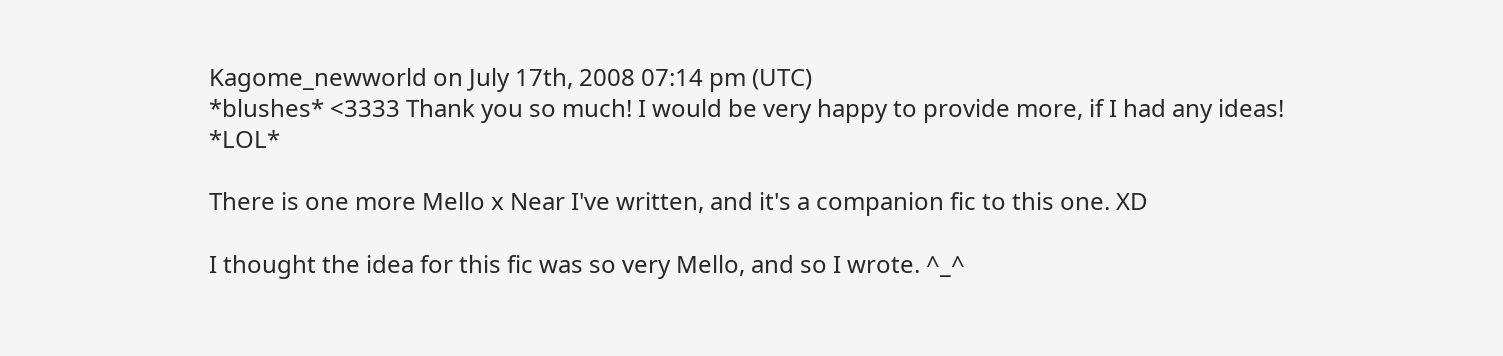Kagome_newworld on July 17th, 2008 07:14 pm (UTC)
*blushes* <3333 Thank you so much! I would be very happy to provide more, if I had any ideas! *LOL*

There is one more Mello x Near I've written, and it's a companion fic to this one. XD

I thought the idea for this fic was so very Mello, and so I wrote. ^_^